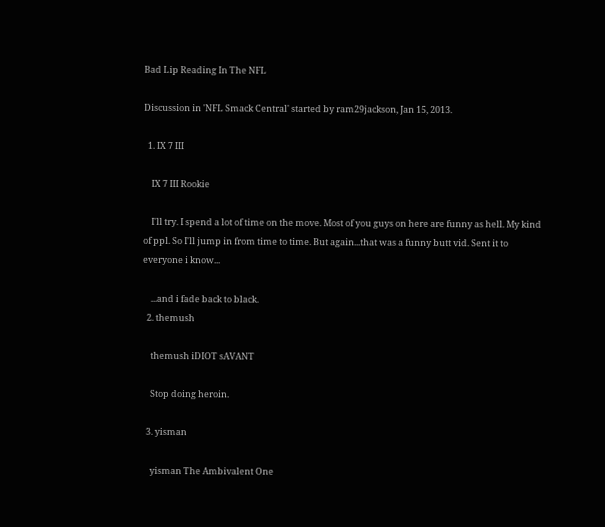Bad Lip Reading In The NFL

Discussion in 'NFL Smack Central' started by ram29jackson, Jan 15, 2013.

  1. IX 7 III

    IX 7 III Rookie

    I'll try. I spend a lot of time on the move. Most of you guys on here are funny as hell. My kind of ppl. So I'll jump in from time to time. But again...that was a funny butt vid. Sent it to everyone i know...

    ...and i fade back to black.
  2. themush

    themush iDIOT sAVANT

    Stop doing heroin.

  3. yisman

    yisman The Ambivalent One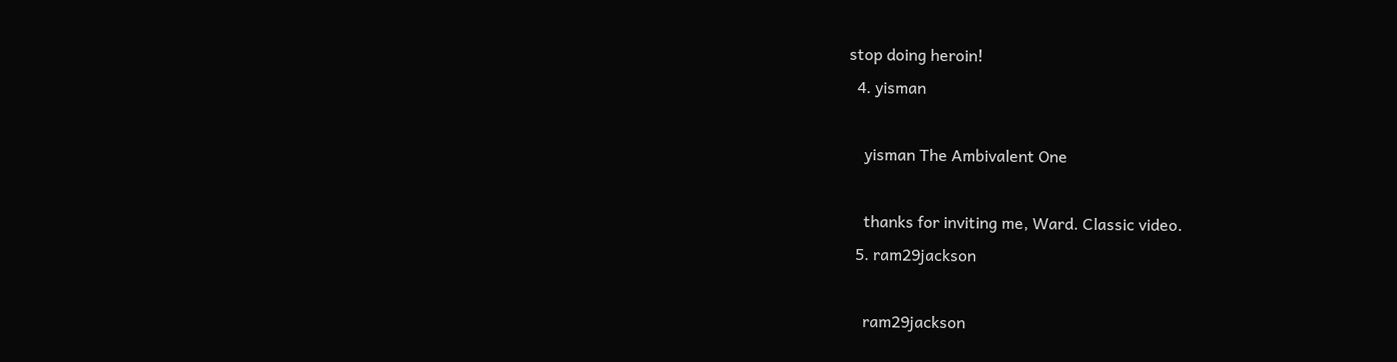stop doing heroin!
  4. yisman

    yisman The Ambivalent One

    thanks for inviting me, Ward. Classic video.
  5. ram29jackson

    ram29jackson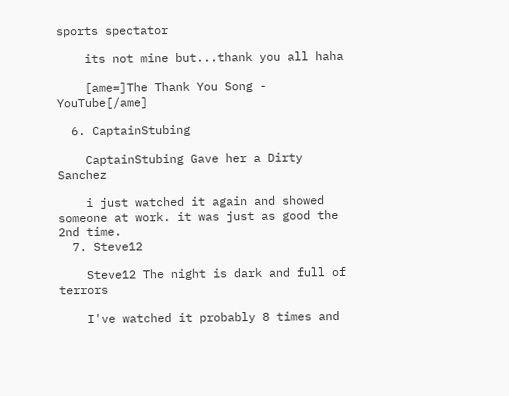sports spectator

    its not mine but...thank you all haha

    [ame=]The Thank You Song - YouTube[/ame]

  6. CaptainStubing

    CaptainStubing Gave her a Dirty Sanchez

    i just watched it again and showed someone at work. it was just as good the 2nd time.
  7. Steve12

    Steve12 The night is dark and full of terrors

    I've watched it probably 8 times and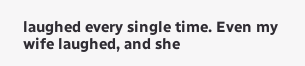laughed every single time. Even my wife laughed, and she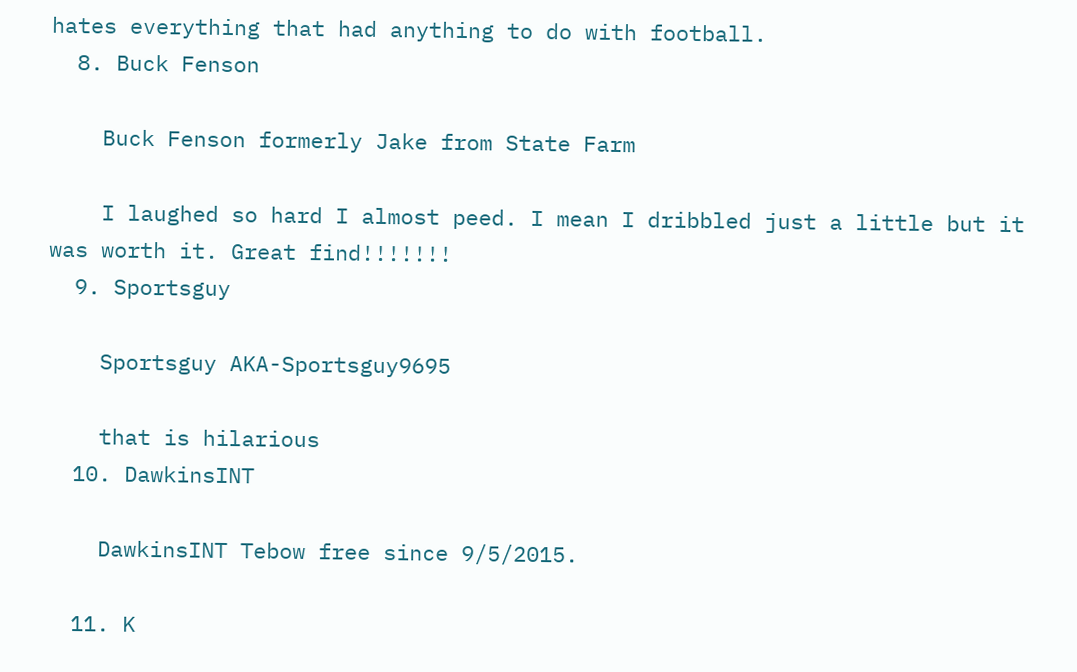hates everything that had anything to do with football.
  8. Buck Fenson

    Buck Fenson formerly Jake from State Farm

    I laughed so hard I almost peed. I mean I dribbled just a little but it was worth it. Great find!!!!!!!
  9. Sportsguy

    Sportsguy AKA-Sportsguy9695

    that is hilarious
  10. DawkinsINT

    DawkinsINT Tebow free since 9/5/2015.

  11. K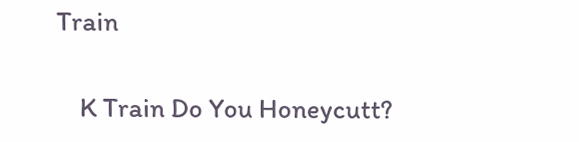Train

    K Train Do You Honeycutt?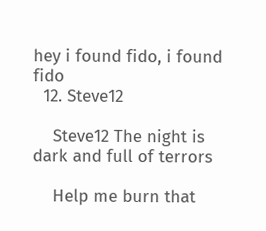hey i found fido, i found fido
  12. Steve12

    Steve12 The night is dark and full of terrors

    Help me burn that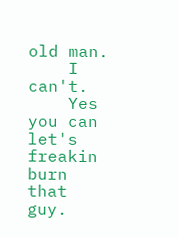old man.
    I can't.
    Yes you can let's freakin burn that guy.